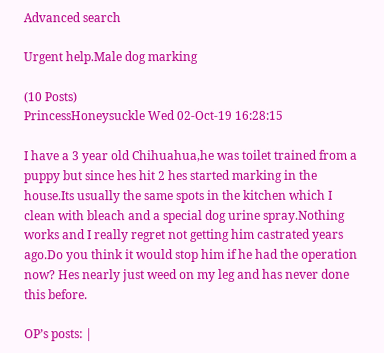Advanced search

Urgent help.Male dog marking

(10 Posts)
PrincessHoneysuckle Wed 02-Oct-19 16:28:15

I have a 3 year old Chihuahua,he was toilet trained from a puppy but since hes hit 2 hes started marking in the house.Its usually the same spots in the kitchen which I clean with bleach and a special dog urine spray.Nothing works and I really regret not getting him castrated years ago.Do you think it would stop him if he had the operation now? Hes nearly just weed on my leg and has never done this before.

OP’s posts: |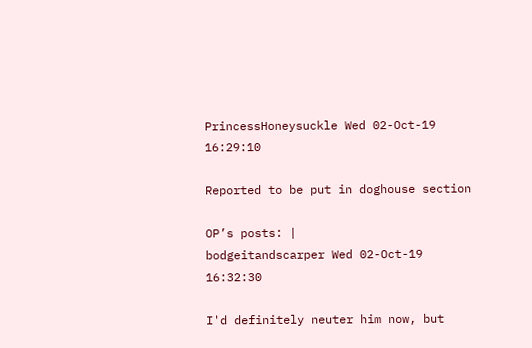PrincessHoneysuckle Wed 02-Oct-19 16:29:10

Reported to be put in doghouse section

OP’s posts: |
bodgeitandscarper Wed 02-Oct-19 16:32:30

I'd definitely neuter him now, but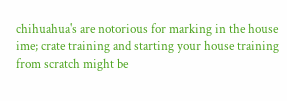chihuahua's are notorious for marking in the house ime; crate training and starting your house training from scratch might be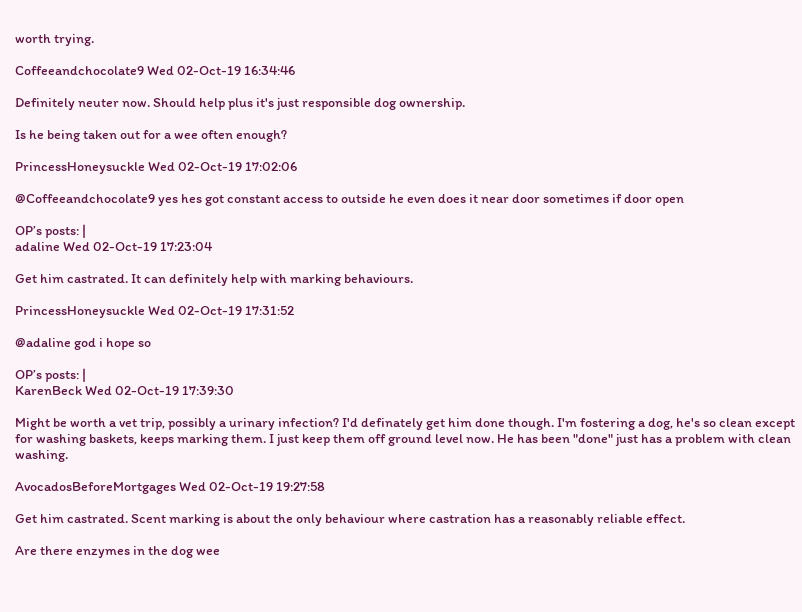worth trying.

Coffeeandchocolate9 Wed 02-Oct-19 16:34:46

Definitely neuter now. Should help plus it's just responsible dog ownership.

Is he being taken out for a wee often enough?

PrincessHoneysuckle Wed 02-Oct-19 17:02:06

@Coffeeandchocolate9 yes hes got constant access to outside he even does it near door sometimes if door open

OP’s posts: |
adaline Wed 02-Oct-19 17:23:04

Get him castrated. It can definitely help with marking behaviours.

PrincessHoneysuckle Wed 02-Oct-19 17:31:52

@adaline god i hope so

OP’s posts: |
KarenBeck Wed 02-Oct-19 17:39:30

Might be worth a vet trip, possibly a urinary infection? I'd definately get him done though. I'm fostering a dog, he's so clean except for washing baskets, keeps marking them. I just keep them off ground level now. He has been "done" just has a problem with clean washing.

AvocadosBeforeMortgages Wed 02-Oct-19 19:27:58

Get him castrated. Scent marking is about the only behaviour where castration has a reasonably reliable effect.

Are there enzymes in the dog wee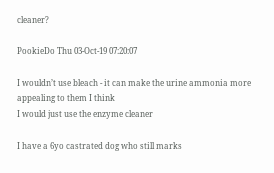cleaner?

PookieDo Thu 03-Oct-19 07:20:07

I wouldn’t use bleach - it can make the urine ammonia more appealing to them I think
I would just use the enzyme cleaner

I have a 6yo castrated dog who still marks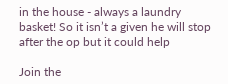in the house - always a laundry basket! So it isn’t a given he will stop after the op but it could help

Join the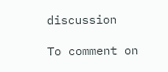discussion

To comment on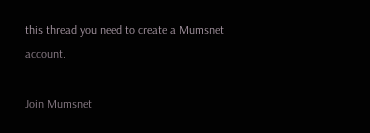this thread you need to create a Mumsnet account.

Join Mumsnet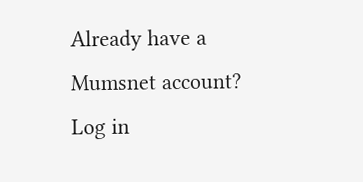Already have a Mumsnet account? Log in